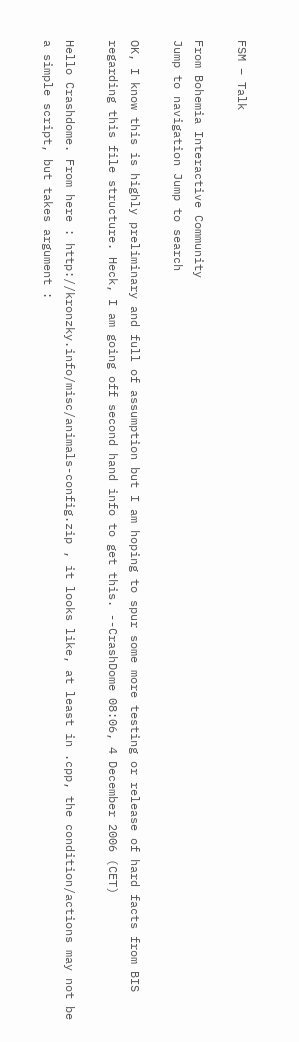FSM – Talk

From Bohemia Interactive Community
Jump to navigation Jump to search

OK, I know this is highly preliminary and full of assumption but I am hoping to spur some more testing or release of hard facts from BIS regarding this file structure. Heck, I am going off second hand info to get this. --CrashDome 08:06, 4 December 2006 (CET)

Hello Crashdome. From here : http://kronzky.info/misc/animals-config.zip , it looks like, at least in .cpp, the condition/actions may not be a simple script, but takes argument :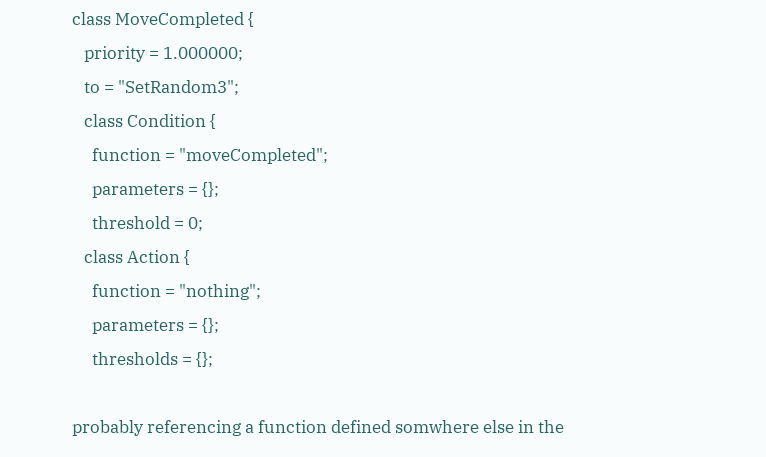class MoveCompleted {
   priority = 1.000000;
   to = "SetRandom3";
   class Condition {
     function = "moveCompleted";
     parameters = {};
     threshold = 0;
   class Action {
     function = "nothing";
     parameters = {};
     thresholds = {};

probably referencing a function defined somwhere else in the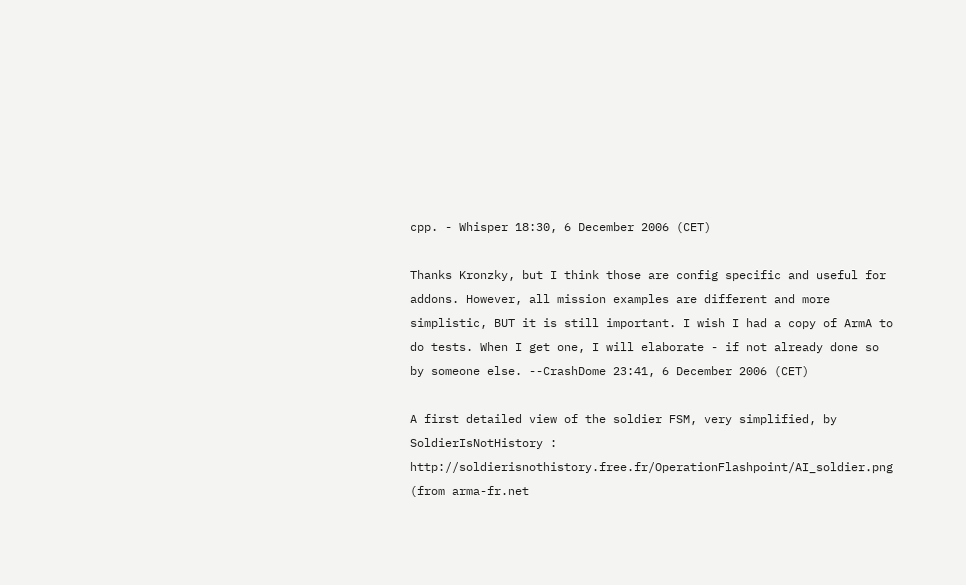cpp. - Whisper 18:30, 6 December 2006 (CET)

Thanks Kronzky, but I think those are config specific and useful for addons. However, all mission examples are different and more simplistic, BUT it is still important. I wish I had a copy of ArmA to do tests. When I get one, I will elaborate - if not already done so by someone else. --CrashDome 23:41, 6 December 2006 (CET)

A first detailed view of the soldier FSM, very simplified, by SoldierIsNotHistory : http://soldierisnothistory.free.fr/OperationFlashpoint/AI_soldier.png (from arma-fr.net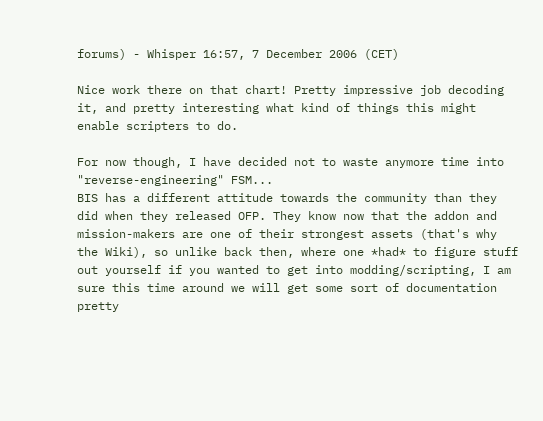forums) - Whisper 16:57, 7 December 2006 (CET)

Nice work there on that chart! Pretty impressive job decoding it, and pretty interesting what kind of things this might enable scripters to do.

For now though, I have decided not to waste anymore time into "reverse-engineering" FSM...
BIS has a different attitude towards the community than they did when they released OFP. They know now that the addon and mission-makers are one of their strongest assets (that's why the Wiki), so unlike back then, where one *had* to figure stuff out yourself if you wanted to get into modding/scripting, I am sure this time around we will get some sort of documentation pretty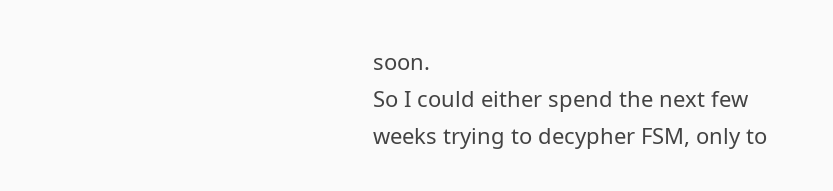soon.
So I could either spend the next few weeks trying to decypher FSM, only to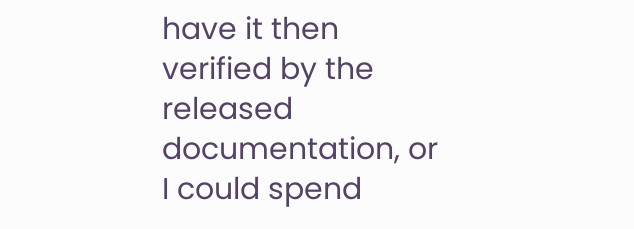have it then verified by the released documentation, or I could spend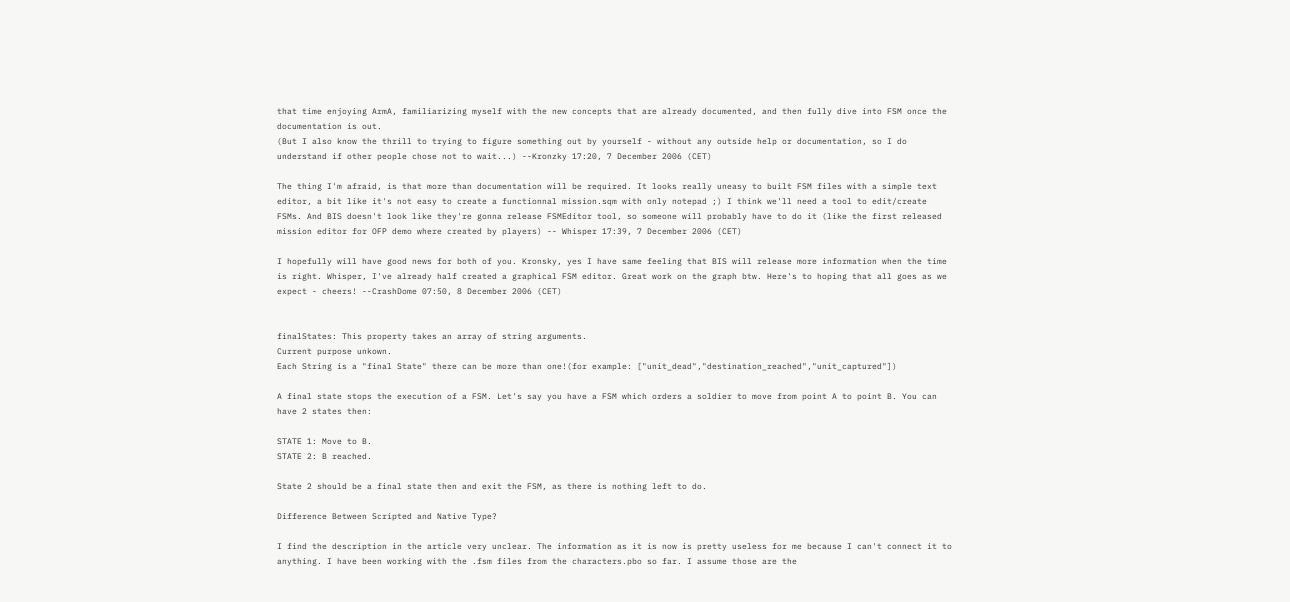that time enjoying ArmA, familiarizing myself with the new concepts that are already documented, and then fully dive into FSM once the documentation is out.
(But I also know the thrill to trying to figure something out by yourself - without any outside help or documentation, so I do understand if other people chose not to wait...) --Kronzky 17:20, 7 December 2006 (CET)

The thing I'm afraid, is that more than documentation will be required. It looks really uneasy to built FSM files with a simple text editor, a bit like it's not easy to create a functionnal mission.sqm with only notepad ;) I think we'll need a tool to edit/create FSMs. And BIS doesn't look like they're gonna release FSMEditor tool, so someone will probably have to do it (like the first released mission editor for OFP demo where created by players) -- Whisper 17:39, 7 December 2006 (CET)

I hopefully will have good news for both of you. Kronsky, yes I have same feeling that BIS will release more information when the time is right. Whisper, I've already half created a graphical FSM editor. Great work on the graph btw. Here's to hoping that all goes as we expect - cheers! --CrashDome 07:50, 8 December 2006 (CET)


finalStates: This property takes an array of string arguments.
Current purpose unkown.
Each String is a "final State" there can be more than one!(for example: ["unit_dead","destination_reached","unit_captured"])

A final state stops the execution of a FSM. Let's say you have a FSM which orders a soldier to move from point A to point B. You can have 2 states then:

STATE 1: Move to B.
STATE 2: B reached.

State 2 should be a final state then and exit the FSM, as there is nothing left to do.

Difference Between Scripted and Native Type?

I find the description in the article very unclear. The information as it is now is pretty useless for me because I can't connect it to anything. I have been working with the .fsm files from the characters.pbo so far. I assume those are the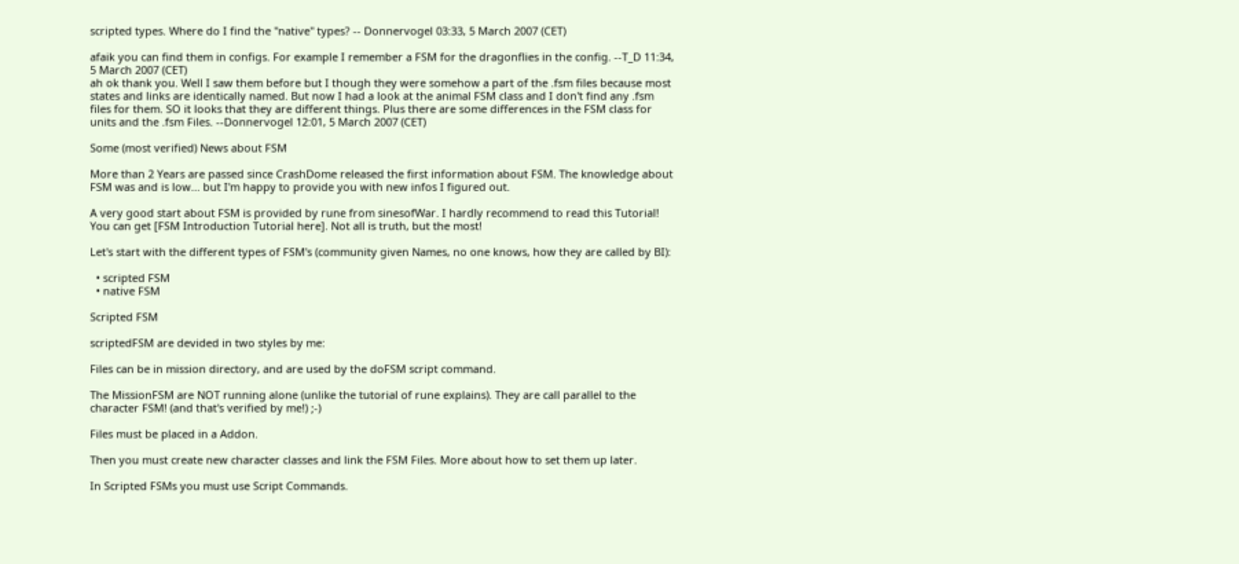scripted types. Where do I find the "native" types? -- Donnervogel 03:33, 5 March 2007 (CET)

afaik you can find them in configs. For example I remember a FSM for the dragonflies in the config. --T_D 11:34, 5 March 2007 (CET)
ah ok thank you. Well I saw them before but I though they were somehow a part of the .fsm files because most states and links are identically named. But now I had a look at the animal FSM class and I don't find any .fsm files for them. SO it looks that they are different things. Plus there are some differences in the FSM class for units and the .fsm Files. --Donnervogel 12:01, 5 March 2007 (CET)

Some (most verified) News about FSM

More than 2 Years are passed since CrashDome released the first information about FSM. The knowledge about FSM was and is low... but I'm happy to provide you with new infos I figured out.

A very good start about FSM is provided by rune from sinesofWar. I hardly recommend to read this Tutorial! You can get [FSM Introduction Tutorial here]. Not all is truth, but the most!

Let's start with the different types of FSM's (community given Names, no one knows, how they are called by BI):

  • scripted FSM
  • native FSM

Scripted FSM

scriptedFSM are devided in two styles by me:

Files can be in mission directory, and are used by the doFSM script command.

The MissionFSM are NOT running alone (unlike the tutorial of rune explains). They are call parallel to the character FSM! (and that's verified by me!) ;-)

Files must be placed in a Addon.

Then you must create new character classes and link the FSM Files. More about how to set them up later.

In Scripted FSMs you must use Script Commands.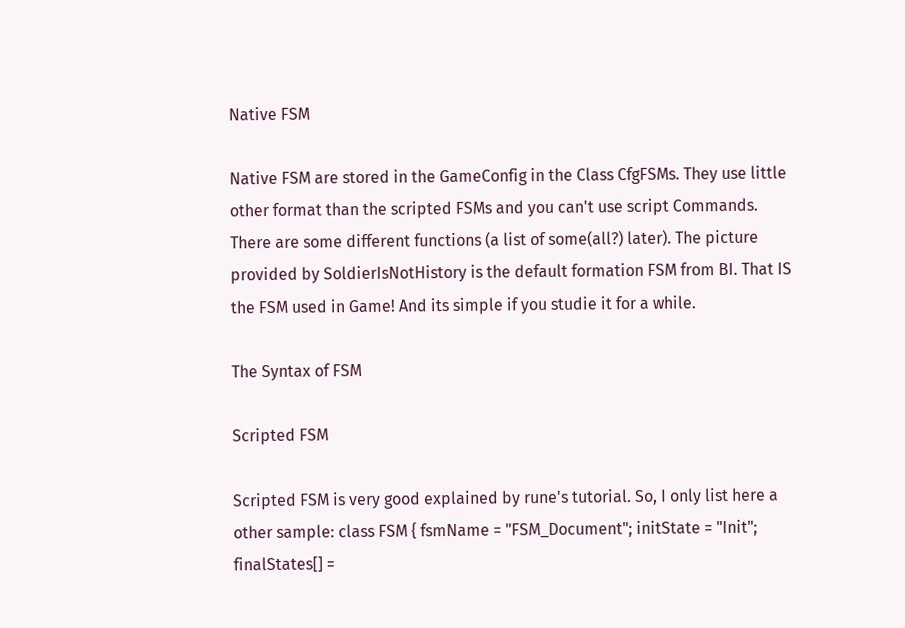Native FSM

Native FSM are stored in the GameConfig in the Class CfgFSMs. They use little other format than the scripted FSMs and you can't use script Commands. There are some different functions (a list of some(all?) later). The picture provided by SoldierIsNotHistory is the default formation FSM from BI. That IS the FSM used in Game! And its simple if you studie it for a while.

The Syntax of FSM

Scripted FSM

Scripted FSM is very good explained by rune's tutorial. So, I only list here a other sample: class FSM { fsmName = "FSM_Document"; initState = "Init"; finalStates[] =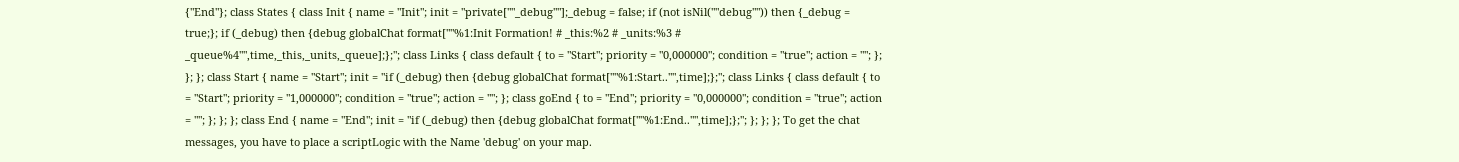{"End"}; class States { class Init { name = "Init"; init = "private[""_debug""];_debug = false; if (not isNil(""debug"")) then {_debug = true;}; if (_debug) then {debug globalChat format[""%1:Init Formation! # _this:%2 # _units:%3 # _queue%4"",time,_this,_units,_queue];};"; class Links { class default { to = "Start"; priority = "0,000000"; condition = "true"; action = ""; }; }; }; class Start { name = "Start"; init = "if (_debug) then {debug globalChat format[""%1:Start.."",time];};"; class Links { class default { to = "Start"; priority = "1,000000"; condition = "true"; action = ""; }; class goEnd { to = "End"; priority = "0,000000"; condition = "true"; action = ""; }; }; }; class End { name = "End"; init = "if (_debug) then {debug globalChat format[""%1:End.."",time];};"; }; }; }; To get the chat messages, you have to place a scriptLogic with the Name 'debug' on your map.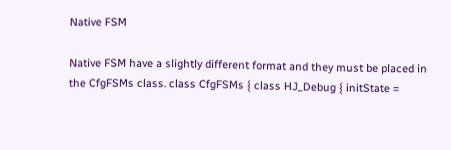Native FSM

Native FSM have a slightly different format and they must be placed in the CfgFSMs class. class CfgFSMs { class HJ_Debug { initState =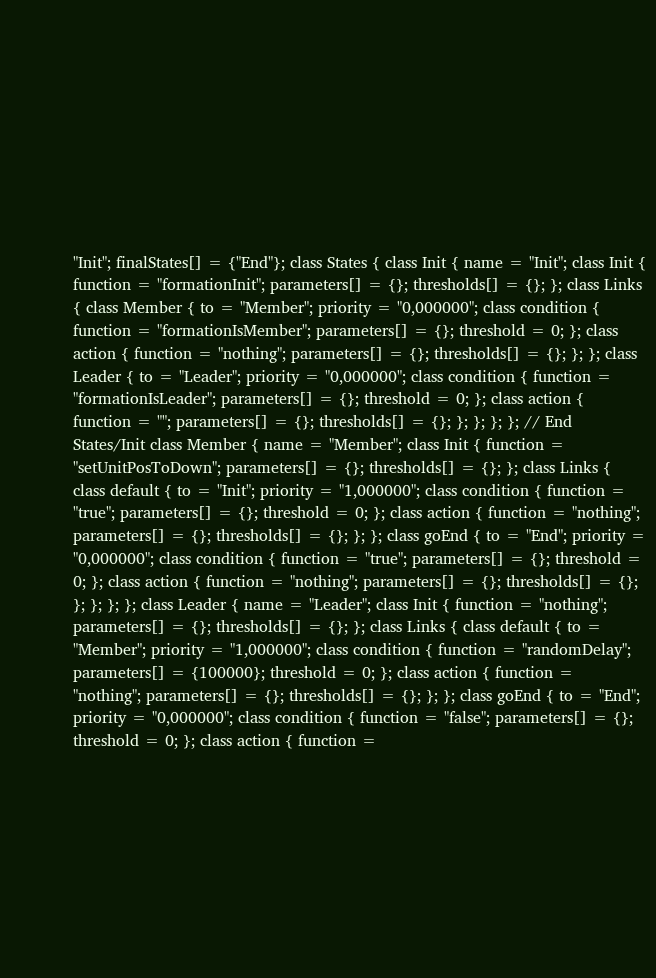"Init"; finalStates[] = {"End"}; class States { class Init { name = "Init"; class Init { function = "formationInit"; parameters[] = {}; thresholds[] = {}; }; class Links { class Member { to = "Member"; priority = "0,000000"; class condition { function = "formationIsMember"; parameters[] = {}; threshold = 0; }; class action { function = "nothing"; parameters[] = {}; thresholds[] = {}; }; }; class Leader { to = "Leader"; priority = "0,000000"; class condition { function = "formationIsLeader"; parameters[] = {}; threshold = 0; }; class action { function = ""; parameters[] = {}; thresholds[] = {}; }; }; }; }; // End States/Init class Member { name = "Member"; class Init { function = "setUnitPosToDown"; parameters[] = {}; thresholds[] = {}; }; class Links { class default { to = "Init"; priority = "1,000000"; class condition { function = "true"; parameters[] = {}; threshold = 0; }; class action { function = "nothing"; parameters[] = {}; thresholds[] = {}; }; }; class goEnd { to = "End"; priority = "0,000000"; class condition { function = "true"; parameters[] = {}; threshold = 0; }; class action { function = "nothing"; parameters[] = {}; thresholds[] = {}; }; }; }; }; class Leader { name = "Leader"; class Init { function = "nothing"; parameters[] = {}; thresholds[] = {}; }; class Links { class default { to = "Member"; priority = "1,000000"; class condition { function = "randomDelay"; parameters[] = {100000}; threshold = 0; }; class action { function = "nothing"; parameters[] = {}; thresholds[] = {}; }; }; class goEnd { to = "End"; priority = "0,000000"; class condition { function = "false"; parameters[] = {}; threshold = 0; }; class action { function =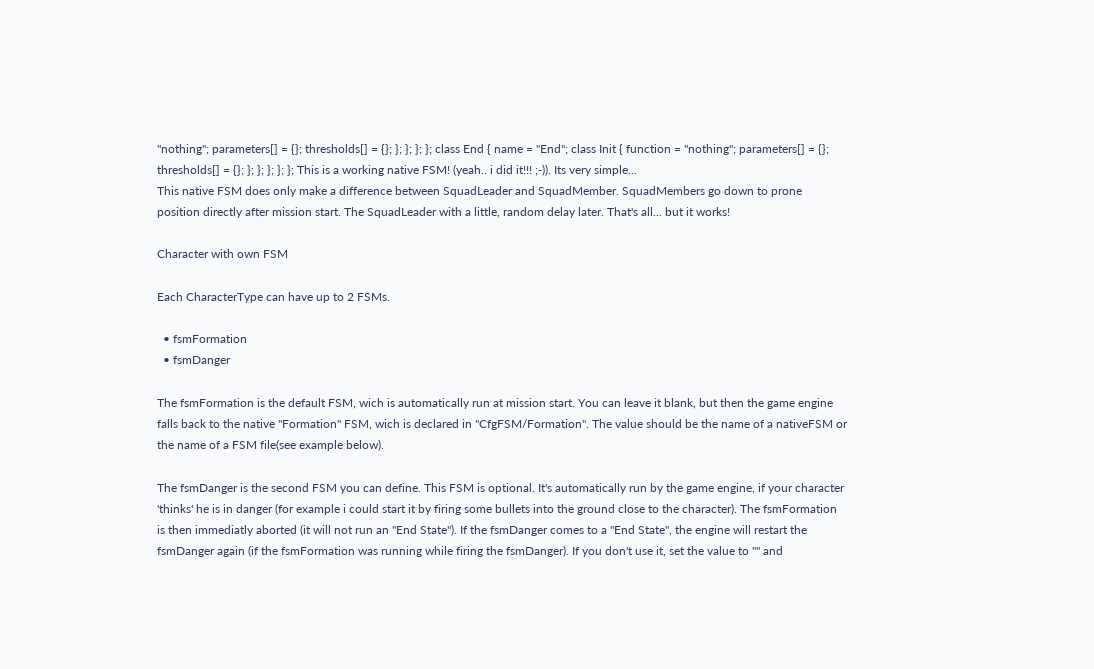"nothing"; parameters[] = {}; thresholds[] = {}; }; }; }; }; class End { name = "End"; class Init { function = "nothing"; parameters[] = {}; thresholds[] = {}; }; }; }; }; }; This is a working native FSM! (yeah.. i did it!!! ;-)). Its very simple...
This native FSM does only make a difference between SquadLeader and SquadMember. SquadMembers go down to prone position directly after mission start. The SquadLeader with a little, random delay later. That's all... but it works!

Character with own FSM

Each CharacterType can have up to 2 FSMs.

  • fsmFormation
  • fsmDanger

The fsmFormation is the default FSM, wich is automatically run at mission start. You can leave it blank, but then the game engine falls back to the native "Formation" FSM, wich is declared in "CfgFSM/Formation". The value should be the name of a nativeFSM or the name of a FSM file(see example below).

The fsmDanger is the second FSM you can define. This FSM is optional. It's automatically run by the game engine, if your character 'thinks' he is in danger (for example i could start it by firing some bullets into the ground close to the character). The fsmFormation is then immediatly aborted (it will not run an "End State"). If the fsmDanger comes to a "End State", the engine will restart the fsmDanger again (if the fsmFormation was running while firing the fsmDanger). If you don't use it, set the value to "" and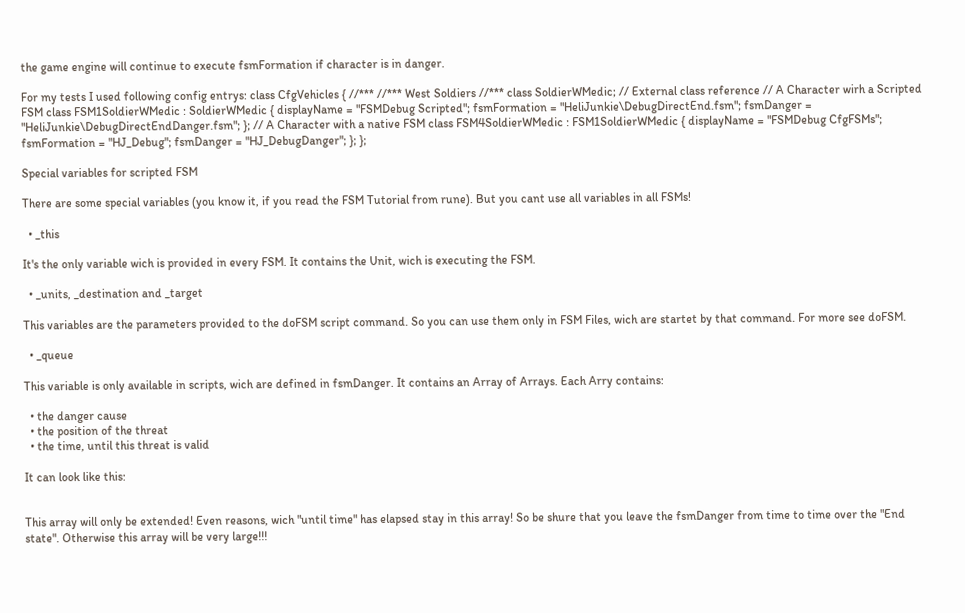the game engine will continue to execute fsmFormation if character is in danger.

For my tests I used following config entrys: class CfgVehicles { //*** //*** West Soldiers //*** class SoldierWMedic; // External class reference // A Character wirh a Scripted FSM class FSM1SoldierWMedic : SoldierWMedic { displayName = "FSMDebug Scripted"; fsmFormation = "HeliJunkie\DebugDirectEnd.fsm"; fsmDanger = "HeliJunkie\DebugDirectEndDanger.fsm"; }; // A Character with a native FSM class FSM4SoldierWMedic : FSM1SoldierWMedic { displayName = "FSMDebug CfgFSMs"; fsmFormation = "HJ_Debug"; fsmDanger = "HJ_DebugDanger"; }; };

Special variables for scripted FSM

There are some special variables (you know it, if you read the FSM Tutorial from rune). But you cant use all variables in all FSMs!

  • _this

It's the only variable wich is provided in every FSM. It contains the Unit, wich is executing the FSM.

  • _units, _destination and _target

This variables are the parameters provided to the doFSM script command. So you can use them only in FSM Files, wich are startet by that command. For more see doFSM.

  • _queue

This variable is only available in scripts, wich are defined in fsmDanger. It contains an Array of Arrays. Each Arry contains:

  • the danger cause
  • the position of the threat
  • the time, until this threat is valid

It can look like this:


This array will only be extended! Even reasons, wich "until time" has elapsed stay in this array! So be shure that you leave the fsmDanger from time to time over the "End state". Otherwise this array will be very large!!!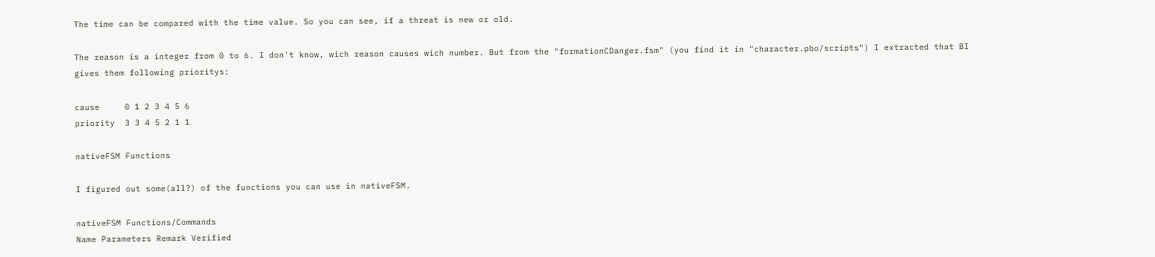The time can be compared with the time value. So you can see, if a threat is new or old.

The reason is a integer from 0 to 6. I don't know, wich reason causes wich number. But from the "formationCDanger.fsm" (you find it in "character.pbo/scripts") I extracted that BI gives them following prioritys:

cause     0 1 2 3 4 5 6
priority  3 3 4 5 2 1 1

nativeFSM Functions

I figured out some(all?) of the functions you can use in nativeFSM.

nativeFSM Functions/Commands
Name Parameters Remark Verified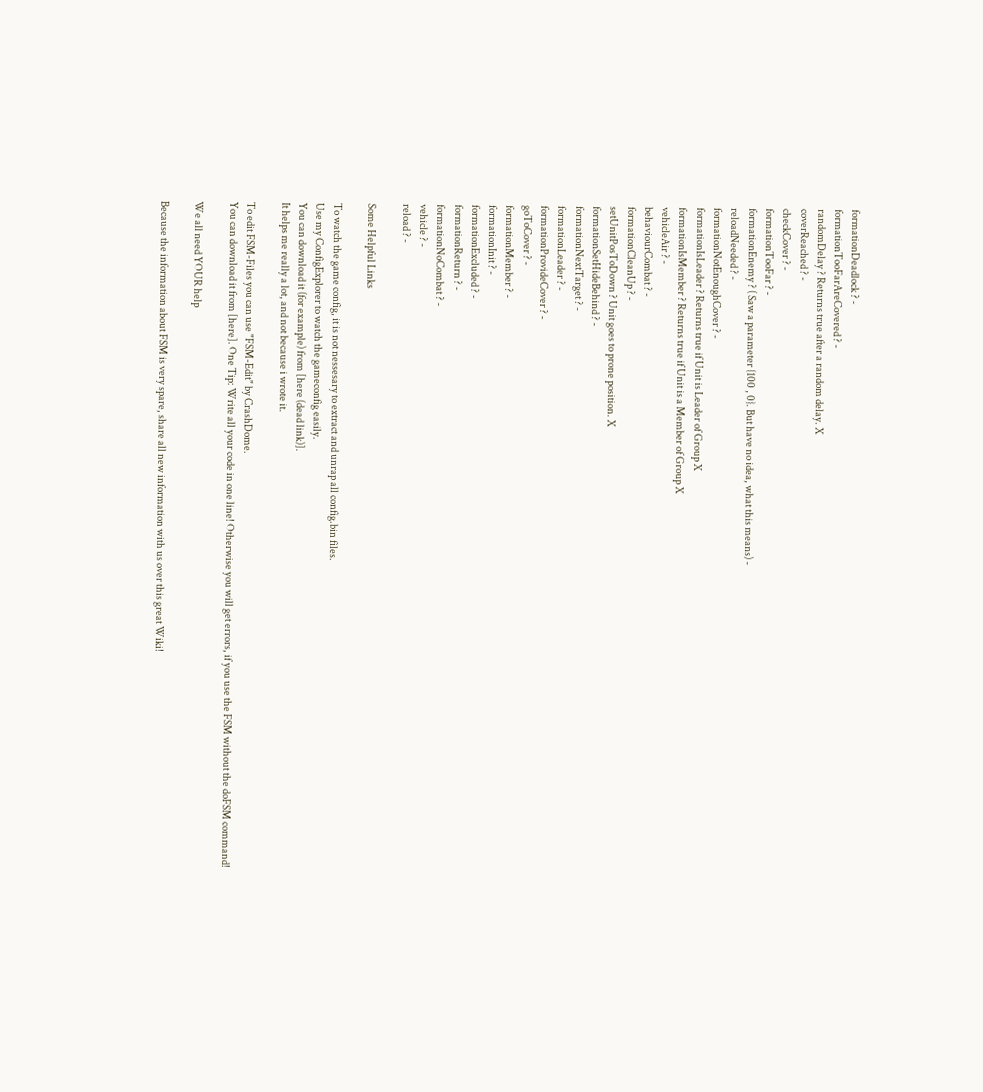formationDeadlock ? -
formationTooFarAreCovered ? -
randomDelay ? Returns true after a random delay. X
coverReached ? -
checkCover ? -
formationTooFar ? -
formationEnemy ? ( Saw a parameter {100 , 0}. But have no idea, what this means) -
reloadNeeded ? -
formationNotEnoughCover ? -
formationIsLeader ? Returns true if Unit is Leader of Group X
formationIsMember ? Returns true if Unit is a Member of Group X
vehicleAir ? -
behaviourCombat ? -
formationCleanUp ? -
setUnitPosToDown ? Unit goes to prone position. X
formationSetHideBehind ? -
formationNextTarget ? -
formationLeader ? -
formationProvideCover ? -
goToCover ? -
formationMember ? -
formationInit ? -
formationExcluded ? -
formationReturn ? -
formationNoCombat ? -
vehicle ? -
reload ? -

Some Helpful Links

To watch the game config, it is not nessesary to extract and unrap all config.bin files.
Use my ConfigExplorer to watch the gameconfig easily.
You can download it (for example) from [here (dead link)].
It helps me really a lot, and not because i wrote it.

To edit FSM-Files you can use "FSM-Edit" by CrashDome.
You can download it from [here]. One Tip: Write all your code in one line! Otherwise you will get errors, if you use the FSM without the doFSM command!

We all need YOUR help

Because the information about FSM is very spare, share all new information with us over this great Wiki!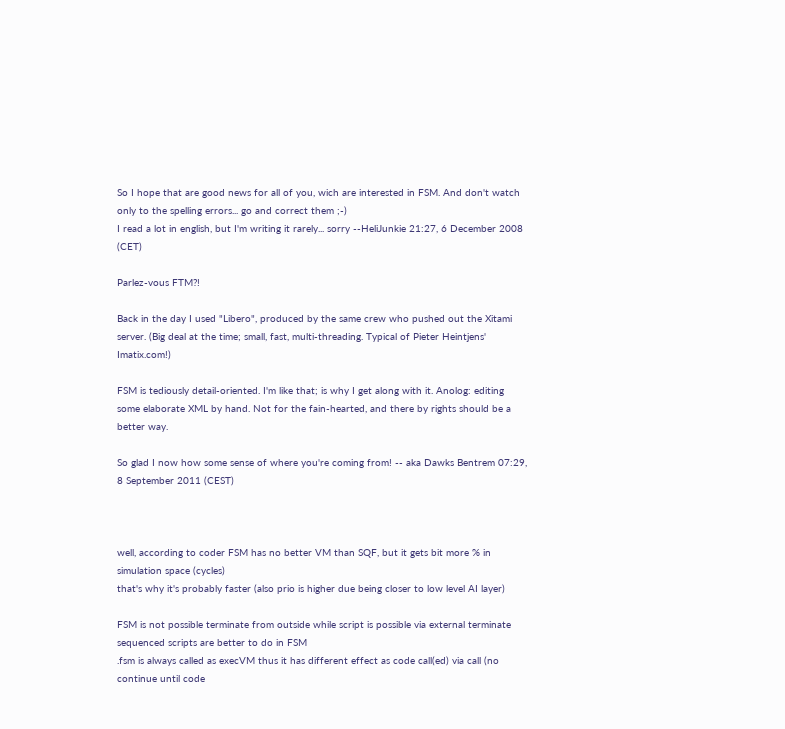So I hope that are good news for all of you, wich are interested in FSM. And don't watch only to the spelling errors... go and correct them ;-)
I read a lot in english, but I'm writing it rarely... sorry --HeliJunkie 21:27, 6 December 2008 (CET)

Parlez-vous FTM?!

Back in the day I used "Libero", produced by the same crew who pushed out the Xitami server. (Big deal at the time; small, fast, multi-threading. Typical of Pieter Heintjens' Imatix.com!)

FSM is tediously detail-oriented. I'm like that; is why I get along with it. Anolog: editing some elaborate XML by hand. Not for the fain-hearted, and there by rights should be a better way.

So glad I now how some sense of where you're coming from! -- aka Dawks Bentrem 07:29, 8 September 2011 (CEST)



well, according to coder FSM has no better VM than SQF, but it gets bit more % in simulation space (cycles)
that's why it's probably faster (also prio is higher due being closer to low level AI layer)

FSM is not possible terminate from outside while script is possible via external terminate
sequenced scripts are better to do in FSM
.fsm is always called as execVM thus it has different effect as code call(ed) via call (no continue until code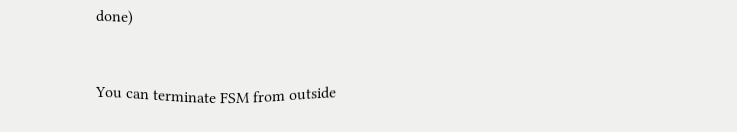done)


You can terminate FSM from outside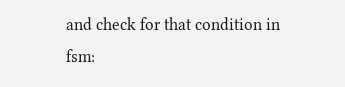and check for that condition in fsm: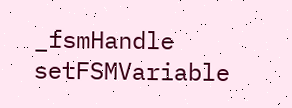_fsmHandle setFSMVariable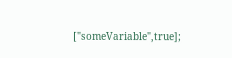["someVariable",true];